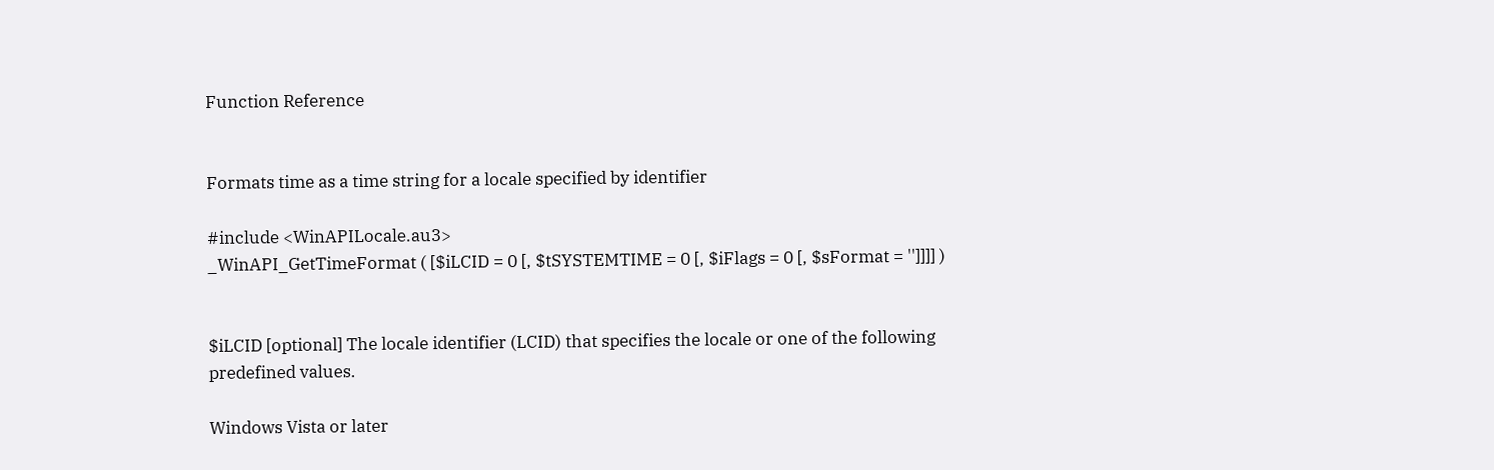Function Reference


Formats time as a time string for a locale specified by identifier

#include <WinAPILocale.au3>
_WinAPI_GetTimeFormat ( [$iLCID = 0 [, $tSYSTEMTIME = 0 [, $iFlags = 0 [, $sFormat = '']]]] )


$iLCID [optional] The locale identifier (LCID) that specifies the locale or one of the following predefined values.

Windows Vista or later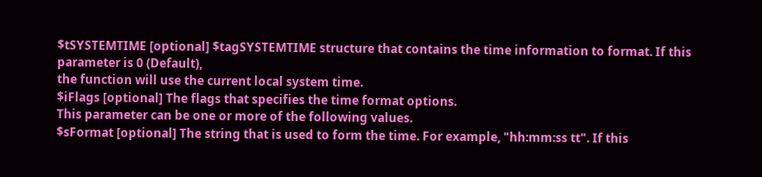$tSYSTEMTIME [optional] $tagSYSTEMTIME structure that contains the time information to format. If this parameter is 0 (Default),
the function will use the current local system time.
$iFlags [optional] The flags that specifies the time format options.
This parameter can be one or more of the following values.
$sFormat [optional] The string that is used to form the time. For example, "hh:mm:ss tt". If this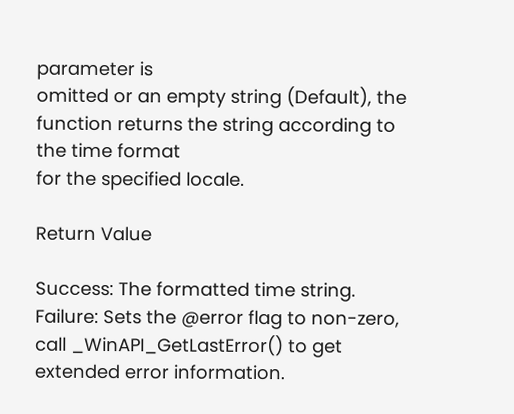parameter is
omitted or an empty string (Default), the function returns the string according to the time format
for the specified locale.

Return Value

Success: The formatted time string.
Failure: Sets the @error flag to non-zero, call _WinAPI_GetLastError() to get extended error information.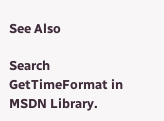See Also

Search GetTimeFormat in MSDN Library.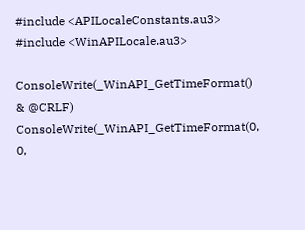#include <APILocaleConstants.au3>
#include <WinAPILocale.au3>

ConsoleWrite(_WinAPI_GetTimeFormat() & @CRLF)
ConsoleWrite(_WinAPI_GetTimeFormat(0, 0,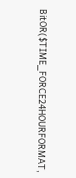BitOR($TIME_FORCE24HOURFORMAT,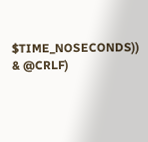$TIME_NOSECONDS)) & @CRLF)